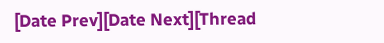[Date Prev][Date Next][Thread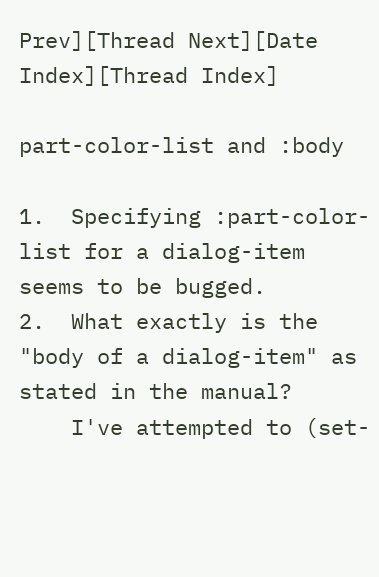Prev][Thread Next][Date Index][Thread Index]

part-color-list and :body

1.  Specifying :part-color-list for a dialog-item seems to be bugged.
2.  What exactly is the "body of a dialog-item" as stated in the manual?
    I've attempted to (set-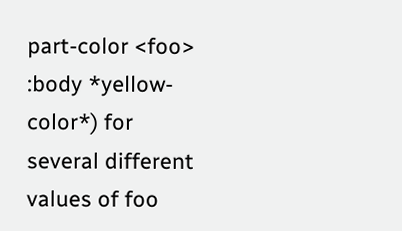part-color <foo> :body *yellow-color*) for
several different values of foo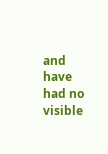and have had no visible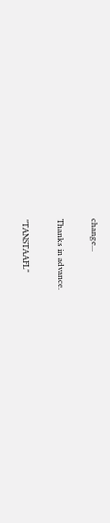change...

Thanks in advance.

"TANSTAAFL"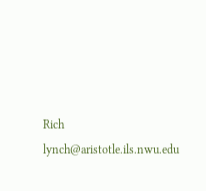Rich lynch@aristotle.ils.nwu.edu